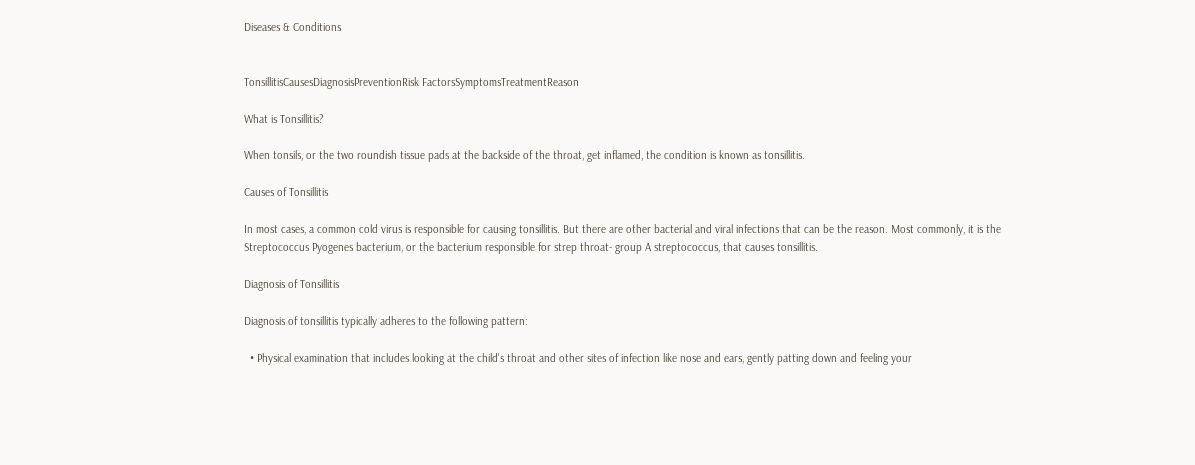Diseases & Conditions


TonsillitisCausesDiagnosisPreventionRisk FactorsSymptomsTreatmentReason

What is Tonsillitis?

When tonsils, or the two roundish tissue pads at the backside of the throat, get inflamed, the condition is known as tonsillitis.

Causes of Tonsillitis

In most cases, a common cold virus is responsible for causing tonsillitis. But there are other bacterial and viral infections that can be the reason. Most commonly, it is the Streptococcus Pyogenes bacterium, or the bacterium responsible for strep throat- group A streptococcus, that causes tonsillitis.

Diagnosis of Tonsillitis

Diagnosis of tonsillitis typically adheres to the following pattern:

  • Physical examination that includes looking at the child's throat and other sites of infection like nose and ears, gently patting down and feeling your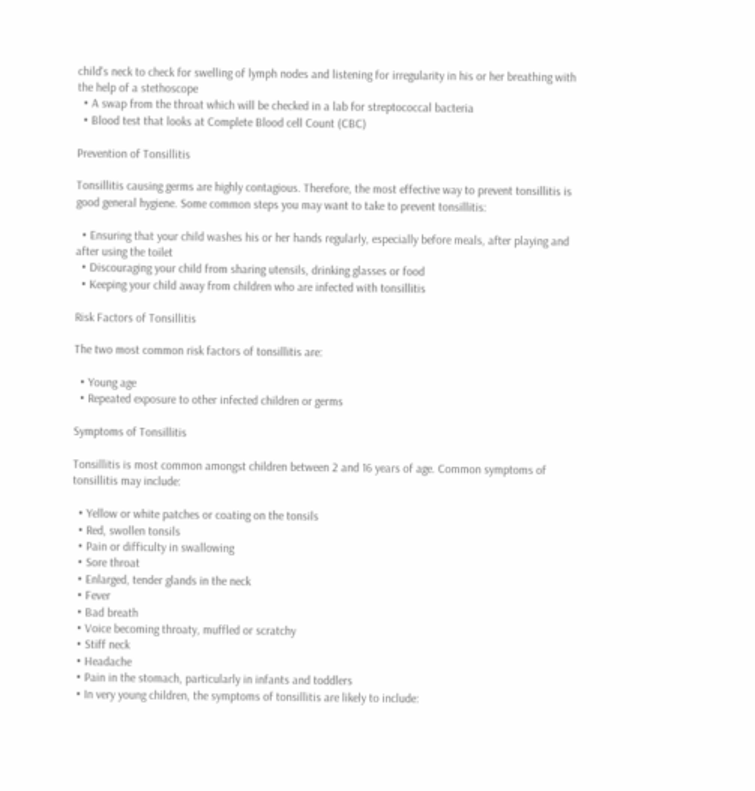child's neck to check for swelling of lymph nodes and listening for irregularity in his or her breathing with the help of a stethoscope
  • A swap from the throat which will be checked in a lab for streptococcal bacteria
  • Blood test that looks at Complete Blood cell Count (CBC)

Prevention of Tonsillitis

Tonsillitis causing germs are highly contagious. Therefore, the most effective way to prevent tonsillitis is good general hygiene. Some common steps you may want to take to prevent tonsillitis:

  • Ensuring that your child washes his or her hands regularly, especially before meals, after playing and after using the toilet
  • Discouraging your child from sharing utensils, drinking glasses or food
  • Keeping your child away from children who are infected with tonsillitis

Risk Factors of Tonsillitis

The two most common risk factors of tonsillitis are:

  • Young age
  • Repeated exposure to other infected children or germs

Symptoms of Tonsillitis

Tonsillitis is most common amongst children between 2 and 16 years of age. Common symptoms of tonsillitis may include:

  • Yellow or white patches or coating on the tonsils
  • Red, swollen tonsils
  • Pain or difficulty in swallowing
  • Sore throat
  • Enlarged, tender glands in the neck
  • Fever
  • Bad breath
  • Voice becoming throaty, muffled or scratchy
  • Stiff neck
  • Headache
  • Pain in the stomach, particularly in infants and toddlers
  • In very young children, the symptoms of tonsillitis are likely to include: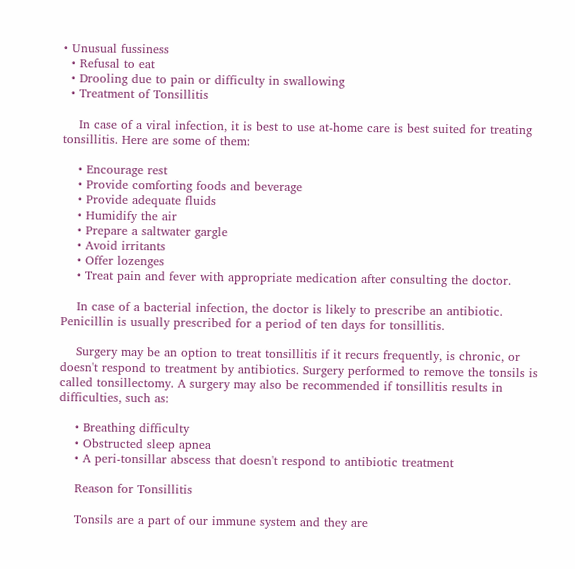• Unusual fussiness
  • Refusal to eat
  • Drooling due to pain or difficulty in swallowing
  • Treatment of Tonsillitis

    In case of a viral infection, it is best to use at-home care is best suited for treating tonsillitis. Here are some of them:

    • Encourage rest
    • Provide comforting foods and beverage
    • Provide adequate fluids
    • Humidify the air
    • Prepare a saltwater gargle
    • Avoid irritants
    • Offer lozenges
    • Treat pain and fever with appropriate medication after consulting the doctor.

    In case of a bacterial infection, the doctor is likely to prescribe an antibiotic. Penicillin is usually prescribed for a period of ten days for tonsillitis.

    Surgery may be an option to treat tonsillitis if it recurs frequently, is chronic, or doesn't respond to treatment by antibiotics. Surgery performed to remove the tonsils is called tonsillectomy. A surgery may also be recommended if tonsillitis results in difficulties, such as:

    • Breathing difficulty
    • Obstructed sleep apnea
    • A peri-tonsillar abscess that doesn't respond to antibiotic treatment

    Reason for Tonsillitis

    Tonsils are a part of our immune system and they are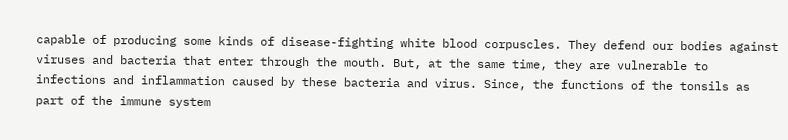capable of producing some kinds of disease-fighting white blood corpuscles. They defend our bodies against viruses and bacteria that enter through the mouth. But, at the same time, they are vulnerable to infections and inflammation caused by these bacteria and virus. Since, the functions of the tonsils as part of the immune system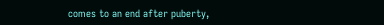comes to an end after puberty,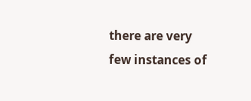there are very few instances of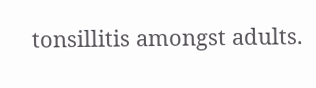tonsillitis amongst adults.